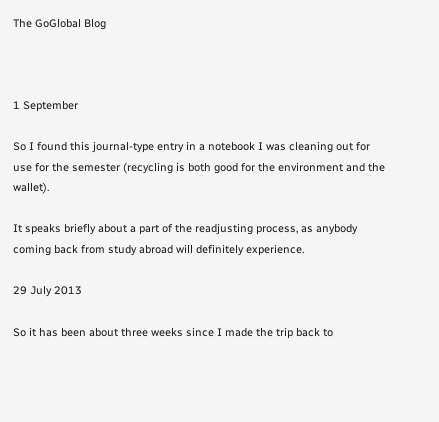The GoGlobal Blog



1 September

So I found this journal-type entry in a notebook I was cleaning out for use for the semester (recycling is both good for the environment and the wallet).

It speaks briefly about a part of the readjusting process, as anybody coming back from study abroad will definitely experience.

29 July 2013

So it has been about three weeks since I made the trip back to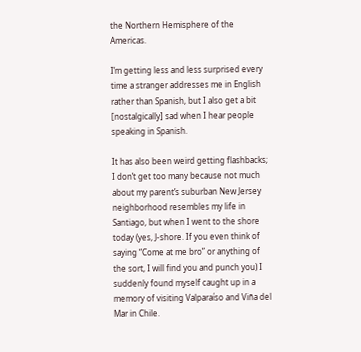the Northern Hemisphere of the Americas.

I’m getting less and less surprised every time a stranger addresses me in English rather than Spanish, but I also get a bit [nostalgically] sad when I hear people speaking in Spanish.

It has also been weird getting flashbacks; I don’t get too many because not much about my parent’s suburban New Jersey neighborhood resembles my life in Santiago, but when I went to the shore today (yes, J-shore. If you even think of saying “Come at me bro” or anything of the sort, I will find you and punch you) I suddenly found myself caught up in a memory of visiting Valparaíso and Viña del Mar in Chile.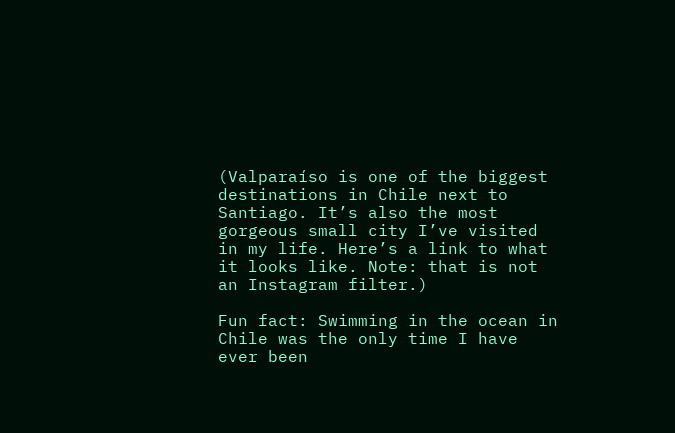(Valparaíso is one of the biggest destinations in Chile next to Santiago. It’s also the most gorgeous small city I’ve visited in my life. Here’s a link to what it looks like. Note: that is not an Instagram filter.)

Fun fact: Swimming in the ocean in Chile was the only time I have ever been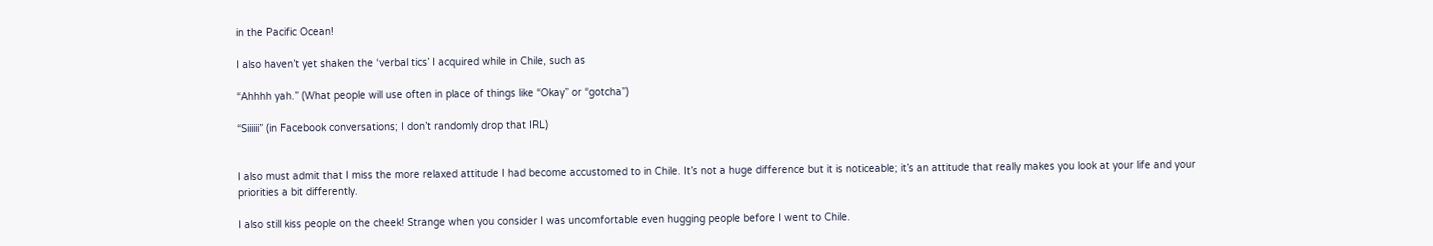in the Pacific Ocean!

I also haven’t yet shaken the ‘verbal tics’ I acquired while in Chile, such as

“Ahhhh yah.” (What people will use often in place of things like “Okay” or “gotcha”)

“Siiiiii” (in Facebook conversations; I don’t randomly drop that IRL)


I also must admit that I miss the more relaxed attitude I had become accustomed to in Chile. It’s not a huge difference but it is noticeable; it’s an attitude that really makes you look at your life and your priorities a bit differently.

I also still kiss people on the cheek! Strange when you consider I was uncomfortable even hugging people before I went to Chile.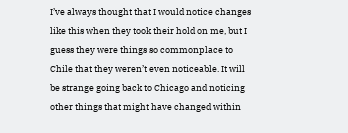I’ve always thought that I would notice changes like this when they took their hold on me, but I guess they were things so commonplace to Chile that they weren’t even noticeable. It will be strange going back to Chicago and noticing other things that might have changed within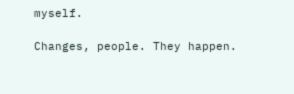myself.

Changes, people. They happen.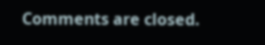Comments are closed.